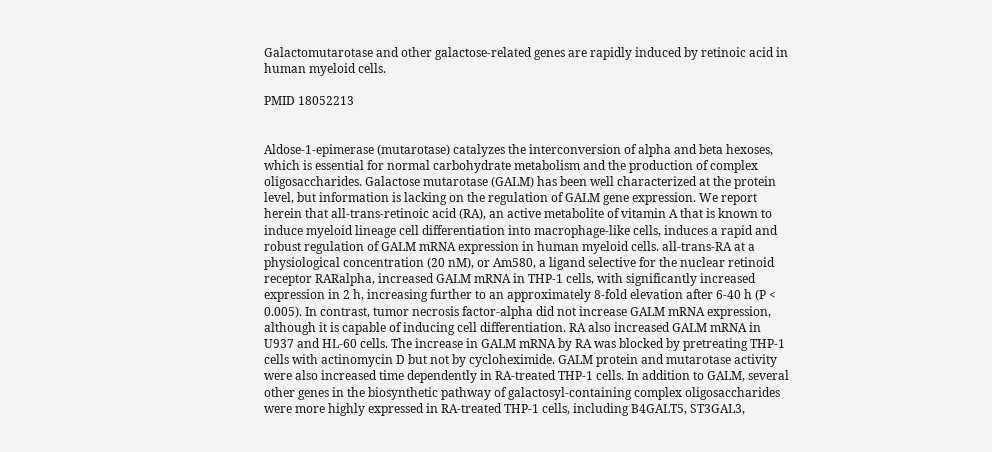Galactomutarotase and other galactose-related genes are rapidly induced by retinoic acid in human myeloid cells.

PMID 18052213


Aldose-1-epimerase (mutarotase) catalyzes the interconversion of alpha and beta hexoses, which is essential for normal carbohydrate metabolism and the production of complex oligosaccharides. Galactose mutarotase (GALM) has been well characterized at the protein level, but information is lacking on the regulation of GALM gene expression. We report herein that all-trans-retinoic acid (RA), an active metabolite of vitamin A that is known to induce myeloid lineage cell differentiation into macrophage-like cells, induces a rapid and robust regulation of GALM mRNA expression in human myeloid cells. all-trans-RA at a physiological concentration (20 nM), or Am580, a ligand selective for the nuclear retinoid receptor RARalpha, increased GALM mRNA in THP-1 cells, with significantly increased expression in 2 h, increasing further to an approximately 8-fold elevation after 6-40 h (P < 0.005). In contrast, tumor necrosis factor-alpha did not increase GALM mRNA expression, although it is capable of inducing cell differentiation. RA also increased GALM mRNA in U937 and HL-60 cells. The increase in GALM mRNA by RA was blocked by pretreating THP-1 cells with actinomycin D but not by cycloheximide. GALM protein and mutarotase activity were also increased time dependently in RA-treated THP-1 cells. In addition to GALM, several other genes in the biosynthetic pathway of galactosyl-containing complex oligosaccharides were more highly expressed in RA-treated THP-1 cells, including B4GALT5, ST3GAL3,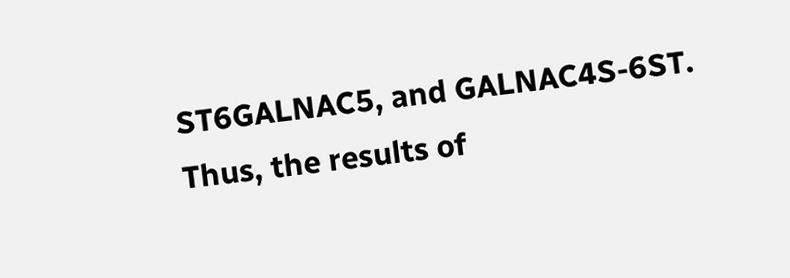ST6GALNAC5, and GALNAC4S-6ST. Thus, the results of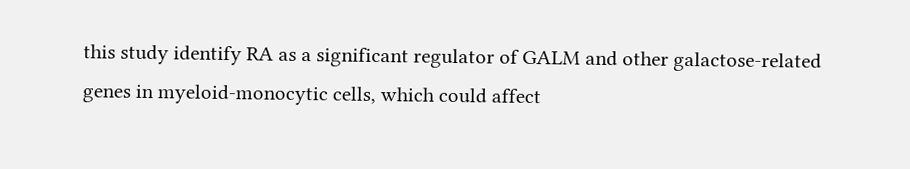this study identify RA as a significant regulator of GALM and other galactose-related genes in myeloid-monocytic cells, which could affect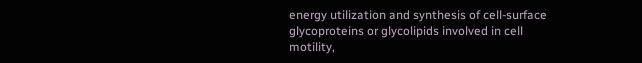energy utilization and synthesis of cell-surface glycoproteins or glycolipids involved in cell motility,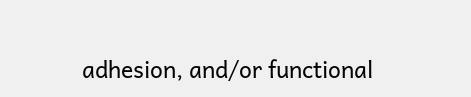adhesion, and/or functional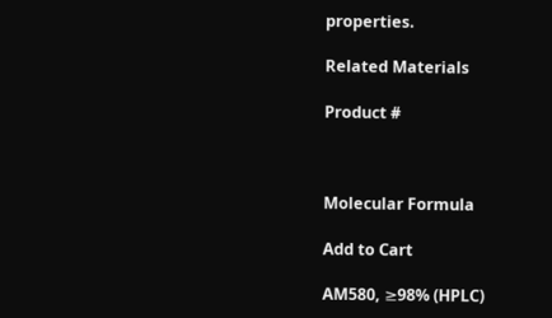properties.

Related Materials

Product #



Molecular Formula

Add to Cart

AM580, ≥98% (HPLC)